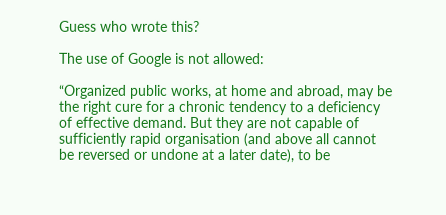Guess who wrote this?

The use of Google is not allowed:

“Organized public works, at home and abroad, may be the right cure for a chronic tendency to a deficiency of effective demand. But they are not capable of sufficiently rapid organisation (and above all cannot be reversed or undone at a later date), to be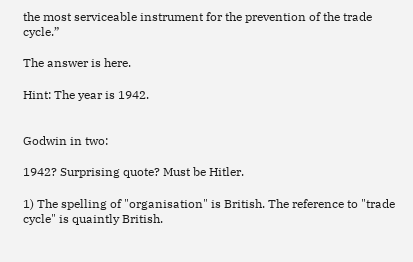the most serviceable instrument for the prevention of the trade cycle.”

The answer is here.

Hint: The year is 1942.


Godwin in two:

1942? Surprising quote? Must be Hitler.

1) The spelling of "organisation" is British. The reference to "trade cycle" is quaintly British.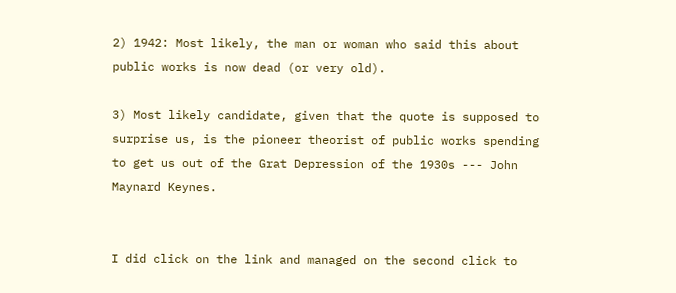2) 1942: Most likely, the man or woman who said this about public works is now dead (or very old).

3) Most likely candidate, given that the quote is supposed to surprise us, is the pioneer theorist of public works spending to get us out of the Grat Depression of the 1930s --- John Maynard Keynes.


I did click on the link and managed on the second click to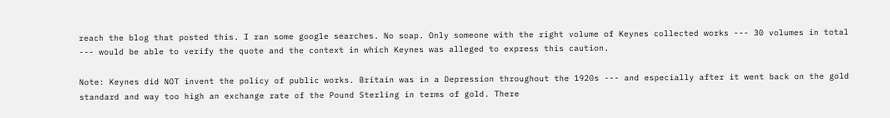reach the blog that posted this. I ran some google searches. No soap. Only someone with the right volume of Keynes collected works --- 30 volumes in total --- would be able to verify the quote and the context in which Keynes was alleged to express this caution.

Note: Keynes did NOT invent the policy of public works. Britain was in a Depression throughout the 1920s --- and especially after it went back on the gold standard and way too high an exchange rate of the Pound Sterling in terms of gold. There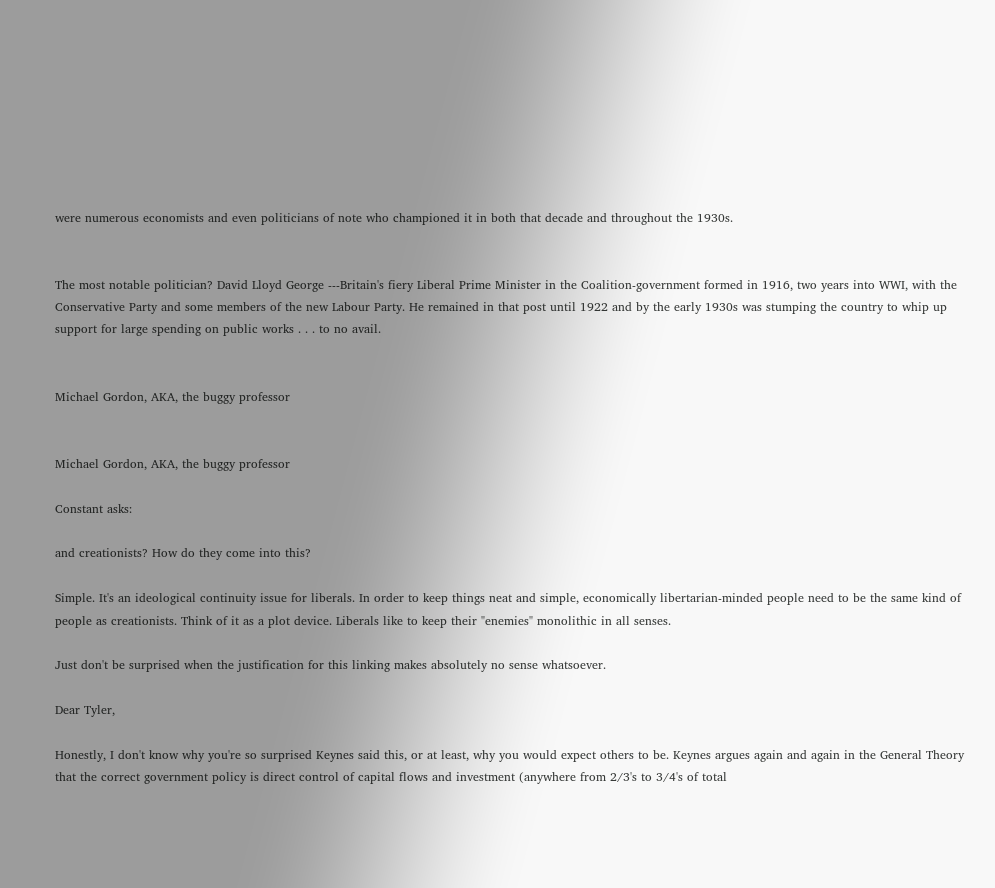were numerous economists and even politicians of note who championed it in both that decade and throughout the 1930s.


The most notable politician? David Lloyd George ---Britain's fiery Liberal Prime Minister in the Coalition-government formed in 1916, two years into WWI, with the Conservative Party and some members of the new Labour Party. He remained in that post until 1922 and by the early 1930s was stumping the country to whip up support for large spending on public works . . . to no avail.


Michael Gordon, AKA, the buggy professor


Michael Gordon, AKA, the buggy professor

Constant asks:

and creationists? How do they come into this?

Simple. It's an ideological continuity issue for liberals. In order to keep things neat and simple, economically libertarian-minded people need to be the same kind of people as creationists. Think of it as a plot device. Liberals like to keep their "enemies" monolithic in all senses.

Just don't be surprised when the justification for this linking makes absolutely no sense whatsoever.

Dear Tyler,

Honestly, I don't know why you're so surprised Keynes said this, or at least, why you would expect others to be. Keynes argues again and again in the General Theory that the correct government policy is direct control of capital flows and investment (anywhere from 2/3's to 3/4's of total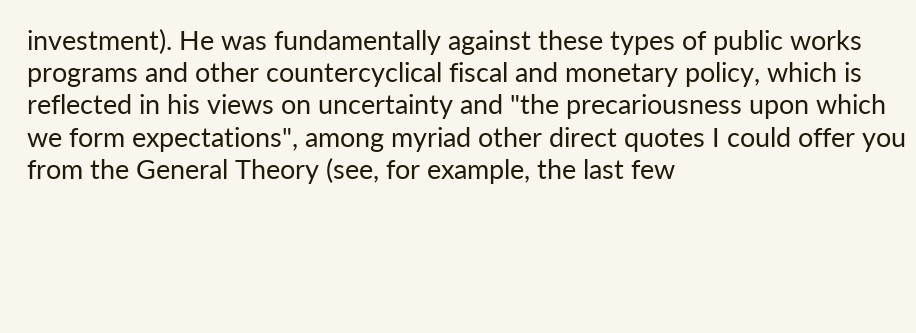investment). He was fundamentally against these types of public works programs and other countercyclical fiscal and monetary policy, which is reflected in his views on uncertainty and "the precariousness upon which we form expectations", among myriad other direct quotes I could offer you from the General Theory (see, for example, the last few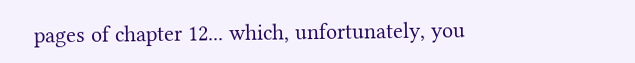pages of chapter 12... which, unfortunately, you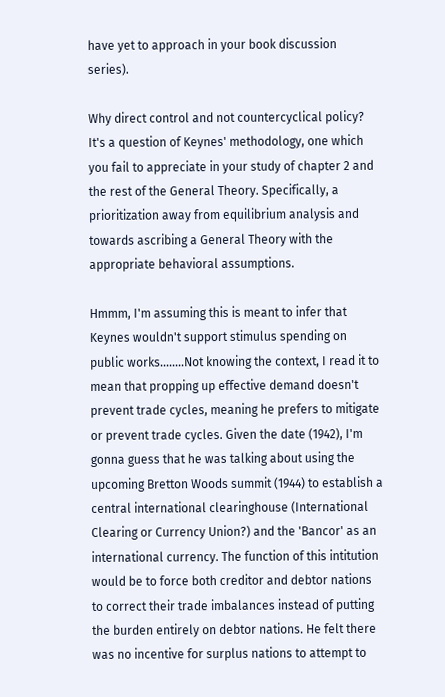have yet to approach in your book discussion series).

Why direct control and not countercyclical policy? It's a question of Keynes' methodology, one which you fail to appreciate in your study of chapter 2 and the rest of the General Theory. Specifically, a prioritization away from equilibrium analysis and towards ascribing a General Theory with the appropriate behavioral assumptions.

Hmmm, I'm assuming this is meant to infer that Keynes wouldn't support stimulus spending on public works........Not knowing the context, I read it to mean that propping up effective demand doesn't prevent trade cycles, meaning he prefers to mitigate or prevent trade cycles. Given the date (1942), I'm gonna guess that he was talking about using the upcoming Bretton Woods summit (1944) to establish a central international clearinghouse (International Clearing or Currency Union?) and the 'Bancor' as an international currency. The function of this intitution would be to force both creditor and debtor nations to correct their trade imbalances instead of putting the burden entirely on debtor nations. He felt there was no incentive for surplus nations to attempt to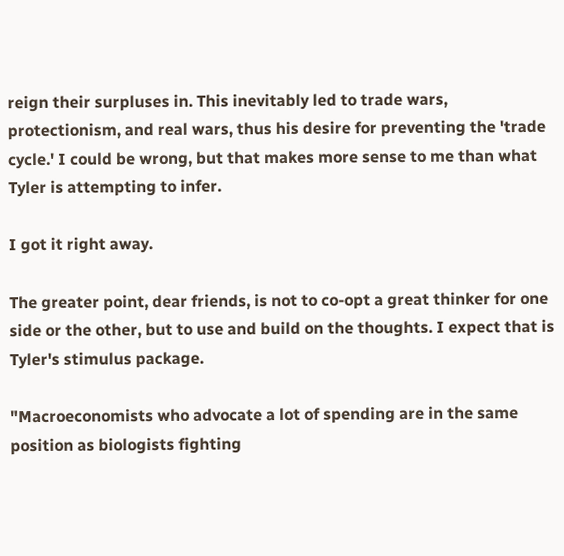reign their surpluses in. This inevitably led to trade wars, protectionism, and real wars, thus his desire for preventing the 'trade cycle.' I could be wrong, but that makes more sense to me than what Tyler is attempting to infer.

I got it right away.

The greater point, dear friends, is not to co-opt a great thinker for one side or the other, but to use and build on the thoughts. I expect that is Tyler's stimulus package.

"Macroeconomists who advocate a lot of spending are in the same position as biologists fighting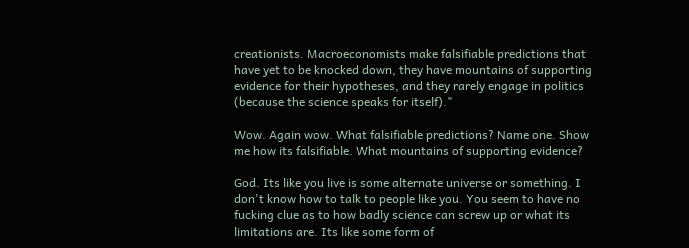creationists. Macroeconomists make falsifiable predictions that have yet to be knocked down, they have mountains of supporting evidence for their hypotheses, and they rarely engage in politics (because the science speaks for itself)."

Wow. Again wow. What falsifiable predictions? Name one. Show me how its falsifiable. What mountains of supporting evidence?

God. Its like you live is some alternate universe or something. I don't know how to talk to people like you. You seem to have no fucking clue as to how badly science can screw up or what its limitations are. Its like some form of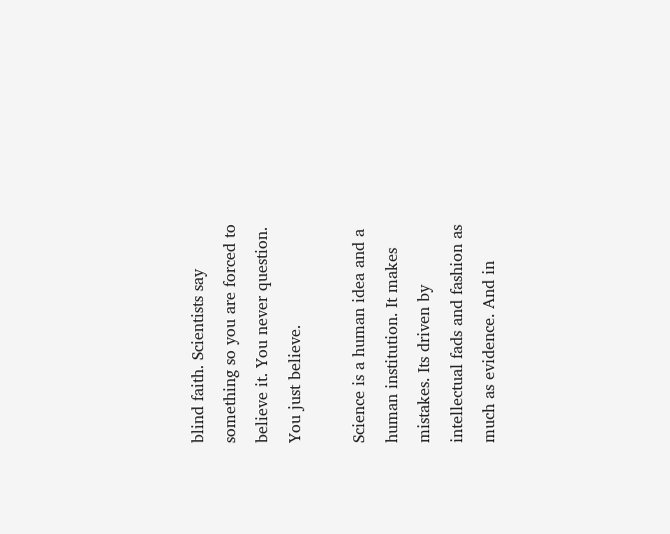blind faith. Scientists say something so you are forced to believe it. You never question. You just believe.

Science is a human idea and a human institution. It makes mistakes. Its driven by intellectual fads and fashion as much as evidence. And in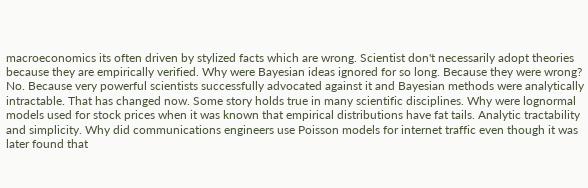macroeconomics its often driven by stylized facts which are wrong. Scientist don't necessarily adopt theories because they are empirically verified. Why were Bayesian ideas ignored for so long. Because they were wrong? No. Because very powerful scientists successfully advocated against it and Bayesian methods were analytically intractable. That has changed now. Some story holds true in many scientific disciplines. Why were lognormal models used for stock prices when it was known that empirical distributions have fat tails. Analytic tractability and simplicity. Why did communications engineers use Poisson models for internet traffic even though it was later found that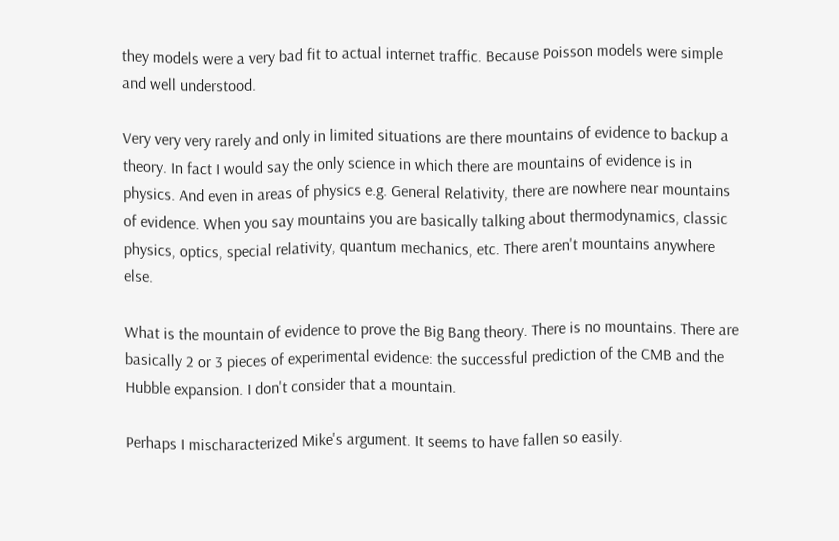they models were a very bad fit to actual internet traffic. Because Poisson models were simple and well understood.

Very very very rarely and only in limited situations are there mountains of evidence to backup a theory. In fact I would say the only science in which there are mountains of evidence is in physics. And even in areas of physics e.g. General Relativity, there are nowhere near mountains of evidence. When you say mountains you are basically talking about thermodynamics, classic physics, optics, special relativity, quantum mechanics, etc. There aren't mountains anywhere else.

What is the mountain of evidence to prove the Big Bang theory. There is no mountains. There are basically 2 or 3 pieces of experimental evidence: the successful prediction of the CMB and the Hubble expansion. I don't consider that a mountain.

Perhaps I mischaracterized Mike's argument. It seems to have fallen so easily.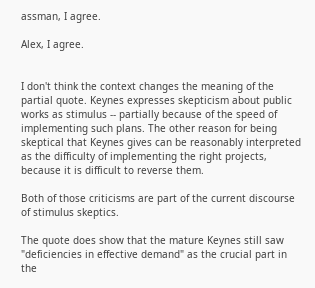assman, I agree.

Alex, I agree.


I don't think the context changes the meaning of the partial quote. Keynes expresses skepticism about public works as stimulus -- partially because of the speed of implementing such plans. The other reason for being skeptical that Keynes gives can be reasonably interpreted as the difficulty of implementing the right projects, because it is difficult to reverse them.

Both of those criticisms are part of the current discourse of stimulus skeptics.

The quote does show that the mature Keynes still saw "deficiencies in effective demand" as the crucial part in the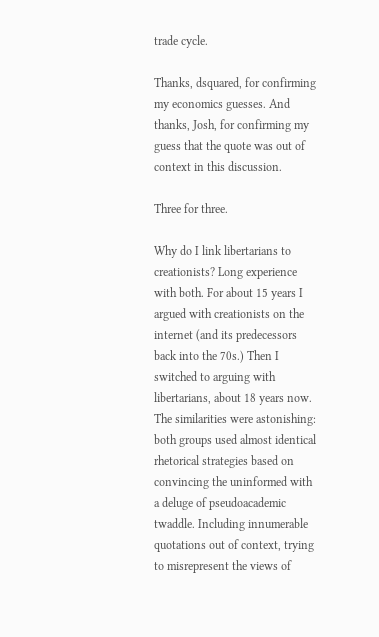trade cycle.

Thanks, dsquared, for confirming my economics guesses. And thanks, Josh, for confirming my guess that the quote was out of context in this discussion.

Three for three.

Why do I link libertarians to creationists? Long experience with both. For about 15 years I argued with creationists on the internet (and its predecessors back into the 70s.) Then I switched to arguing with libertarians, about 18 years now. The similarities were astonishing: both groups used almost identical rhetorical strategies based on convincing the uninformed with a deluge of pseudoacademic twaddle. Including innumerable quotations out of context, trying to misrepresent the views of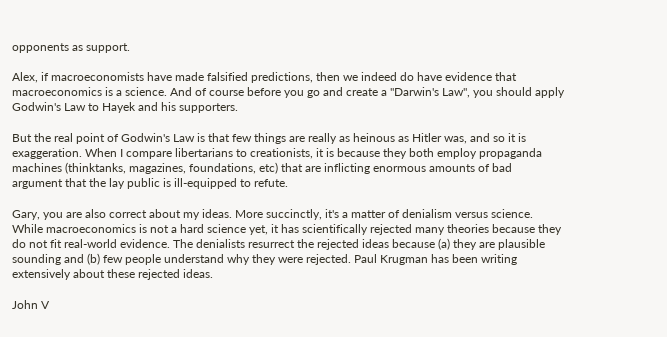opponents as support.

Alex, if macroeconomists have made falsified predictions, then we indeed do have evidence that macroeconomics is a science. And of course before you go and create a "Darwin's Law", you should apply Godwin's Law to Hayek and his supporters.

But the real point of Godwin's Law is that few things are really as heinous as Hitler was, and so it is exaggeration. When I compare libertarians to creationists, it is because they both employ propaganda machines (thinktanks, magazines, foundations, etc) that are inflicting enormous amounts of bad argument that the lay public is ill-equipped to refute.

Gary, you are also correct about my ideas. More succinctly, it's a matter of denialism versus science. While macroeconomics is not a hard science yet, it has scientifically rejected many theories because they do not fit real-world evidence. The denialists resurrect the rejected ideas because (a) they are plausible sounding and (b) few people understand why they were rejected. Paul Krugman has been writing extensively about these rejected ideas.

John V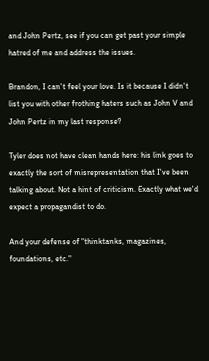and John Pertz, see if you can get past your simple hatred of me and address the issues.

Brandon, I can't feel your love. Is it because I didn't list you with other frothing haters such as John V and John Pertz in my last response?

Tyler does not have clean hands here: his link goes to exactly the sort of misrepresentation that I've been talking about. Not a hint of criticism. Exactly what we'd expect a propagandist to do.

And your defense of "thinktanks, magazines, foundations, etc."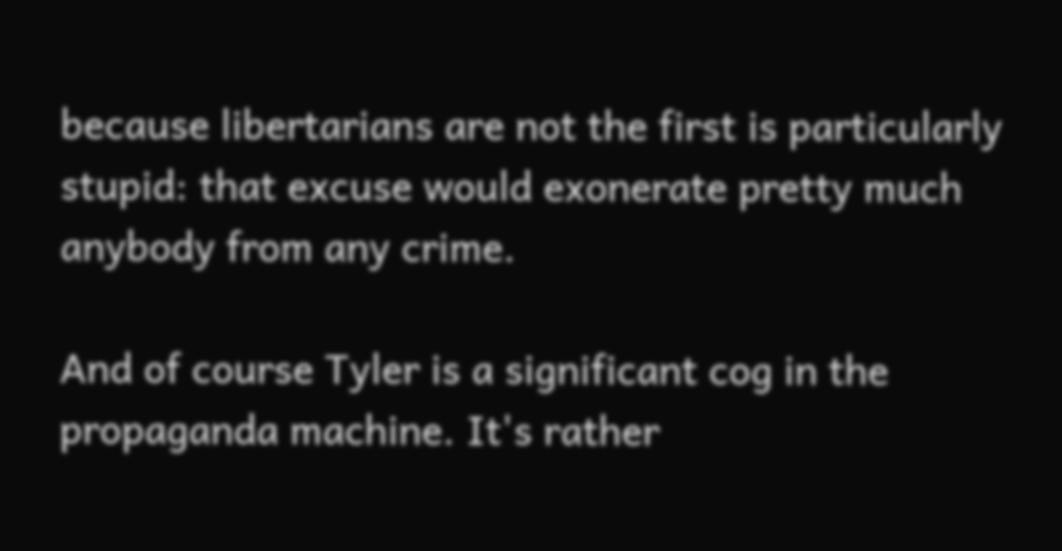because libertarians are not the first is particularly stupid: that excuse would exonerate pretty much anybody from any crime.

And of course Tyler is a significant cog in the propaganda machine. It's rather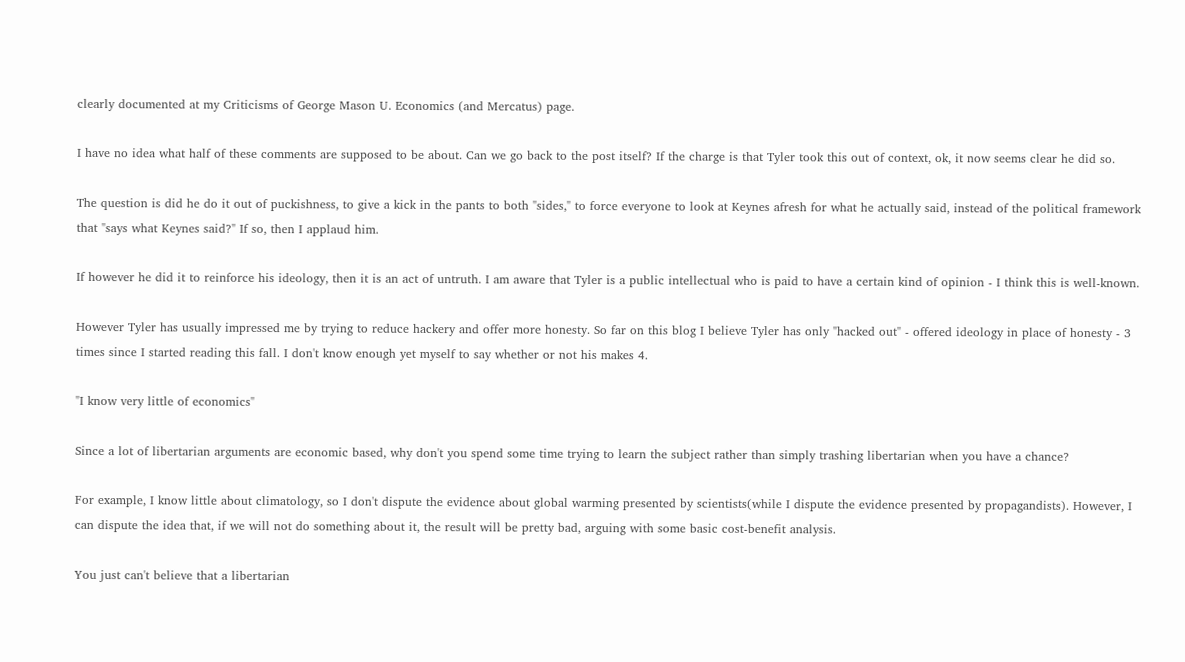clearly documented at my Criticisms of George Mason U. Economics (and Mercatus) page.

I have no idea what half of these comments are supposed to be about. Can we go back to the post itself? If the charge is that Tyler took this out of context, ok, it now seems clear he did so.

The question is did he do it out of puckishness, to give a kick in the pants to both "sides," to force everyone to look at Keynes afresh for what he actually said, instead of the political framework that "says what Keynes said?" If so, then I applaud him.

If however he did it to reinforce his ideology, then it is an act of untruth. I am aware that Tyler is a public intellectual who is paid to have a certain kind of opinion - I think this is well-known.

However Tyler has usually impressed me by trying to reduce hackery and offer more honesty. So far on this blog I believe Tyler has only "hacked out" - offered ideology in place of honesty - 3 times since I started reading this fall. I don't know enough yet myself to say whether or not his makes 4.

"I know very little of economics"

Since a lot of libertarian arguments are economic based, why don't you spend some time trying to learn the subject rather than simply trashing libertarian when you have a chance?

For example, I know little about climatology, so I don't dispute the evidence about global warming presented by scientists(while I dispute the evidence presented by propagandists). However, I can dispute the idea that, if we will not do something about it, the result will be pretty bad, arguing with some basic cost-benefit analysis.

You just can't believe that a libertarian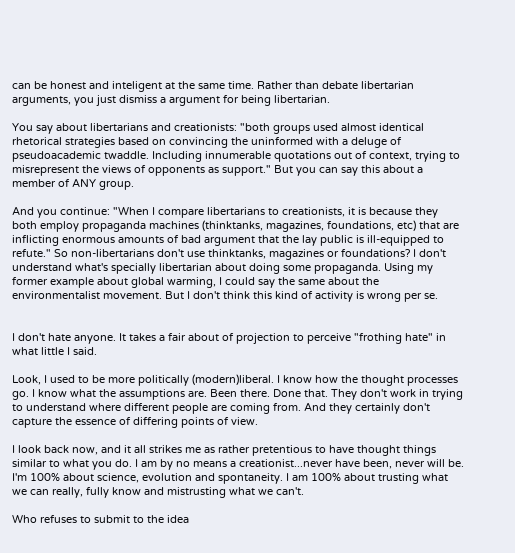can be honest and inteligent at the same time. Rather than debate libertarian arguments, you just dismiss a argument for being libertarian.

You say about libertarians and creationists: "both groups used almost identical rhetorical strategies based on convincing the uninformed with a deluge of pseudoacademic twaddle. Including innumerable quotations out of context, trying to misrepresent the views of opponents as support." But you can say this about a member of ANY group.

And you continue: "When I compare libertarians to creationists, it is because they both employ propaganda machines (thinktanks, magazines, foundations, etc) that are inflicting enormous amounts of bad argument that the lay public is ill-equipped to refute." So non-libertarians don't use thinktanks, magazines or foundations? I don't understand what's specially libertarian about doing some propaganda. Using my former example about global warming, I could say the same about the environmentalist movement. But I don't think this kind of activity is wrong per se.


I don't hate anyone. It takes a fair about of projection to perceive "frothing hate" in what little I said.

Look, I used to be more politically (modern)liberal. I know how the thought processes go. I know what the assumptions are. Been there. Done that. They don't work in trying to understand where different people are coming from. And they certainly don't capture the essence of differing points of view.

I look back now, and it all strikes me as rather pretentious to have thought things similar to what you do. I am by no means a creationist...never have been, never will be. I'm 100% about science, evolution and spontaneity. I am 100% about trusting what we can really, fully know and mistrusting what we can't.

Who refuses to submit to the idea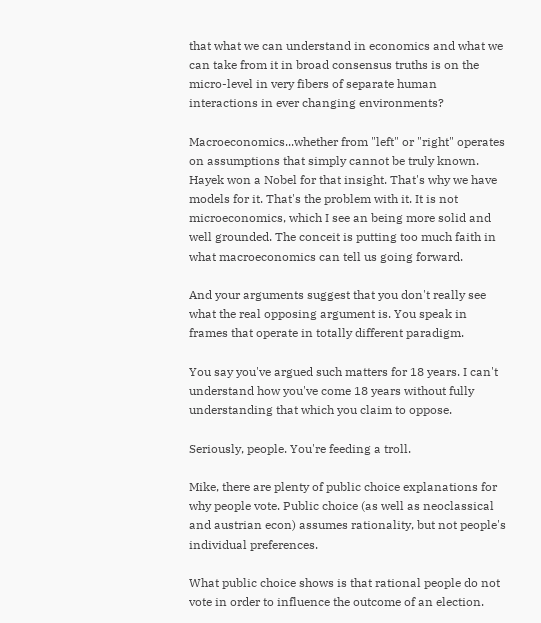that what we can understand in economics and what we can take from it in broad consensus truths is on the micro-level in very fibers of separate human interactions in ever changing environments?

Macroeconomics...whether from "left" or "right" operates on assumptions that simply cannot be truly known. Hayek won a Nobel for that insight. That's why we have models for it. That's the problem with it. It is not microeconomics, which I see an being more solid and well grounded. The conceit is putting too much faith in what macroeconomics can tell us going forward.

And your arguments suggest that you don't really see what the real opposing argument is. You speak in frames that operate in totally different paradigm.

You say you've argued such matters for 18 years. I can't understand how you've come 18 years without fully understanding that which you claim to oppose.

Seriously, people. You're feeding a troll.

Mike, there are plenty of public choice explanations for why people vote. Public choice (as well as neoclassical and austrian econ) assumes rationality, but not people's individual preferences.

What public choice shows is that rational people do not vote in order to influence the outcome of an election.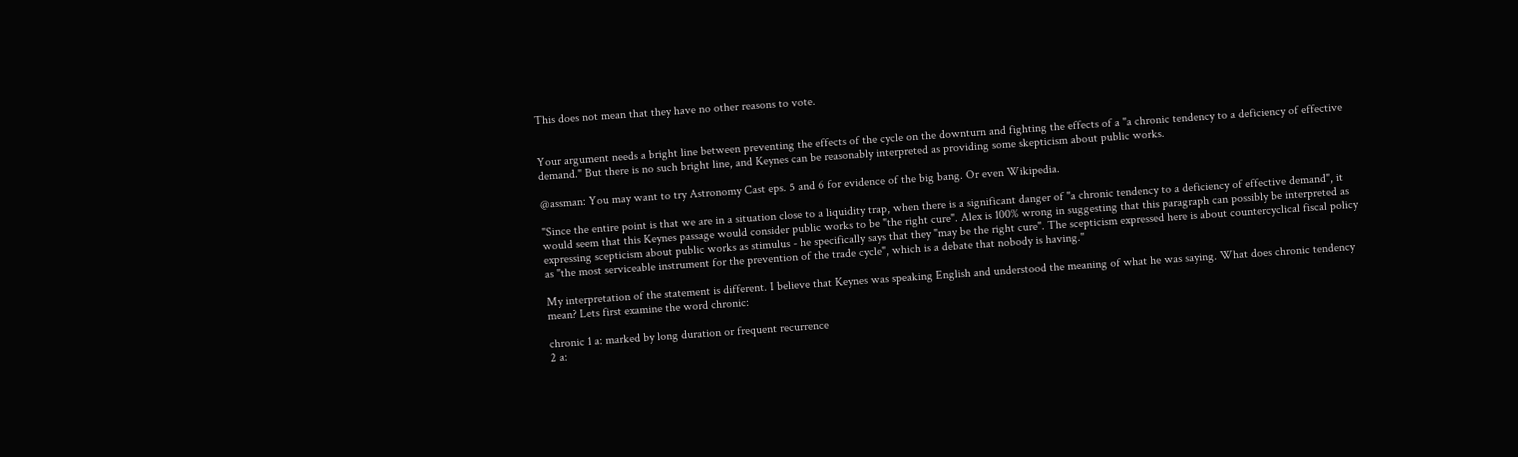This does not mean that they have no other reasons to vote.


Your argument needs a bright line between preventing the effects of the cycle on the downturn and fighting the effects of a "a chronic tendency to a deficiency of effective demand." But there is no such bright line, and Keynes can be reasonably interpreted as providing some skepticism about public works.

@assman: You may want to try Astronomy Cast eps. 5 and 6 for evidence of the big bang. Or even Wikipedia.

"Since the entire point is that we are in a situation close to a liquidity trap, when there is a significant danger of "a chronic tendency to a deficiency of effective demand", it would seem that this Keynes passage would consider public works to be "the right cure". Alex is 100% wrong in suggesting that this paragraph can possibly be interpreted as expressing scepticism about public works as stimulus - he specifically says that they "may be the right cure". The scepticism expressed here is about countercyclical fiscal policy as "the most serviceable instrument for the prevention of the trade cycle", which is a debate that nobody is having."

My interpretation of the statement is different. I believe that Keynes was speaking English and understood the meaning of what he was saying. What does chronic tendency mean? Lets first examine the word chronic:

chronic 1 a: marked by long duration or frequent recurrence
2 a: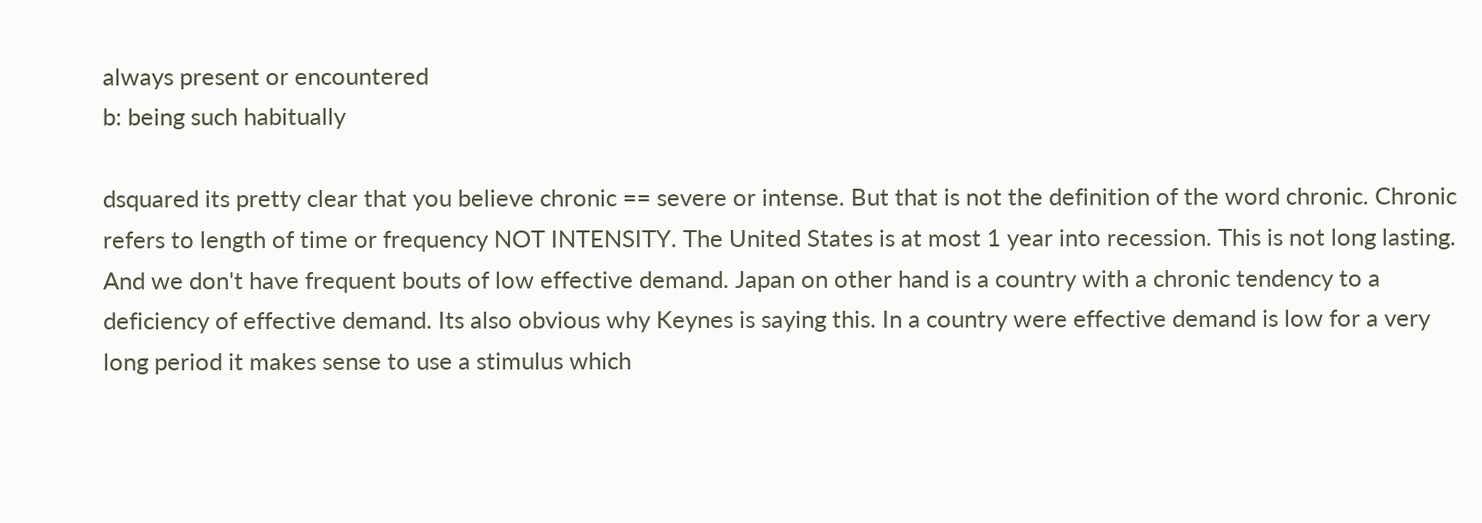always present or encountered
b: being such habitually

dsquared its pretty clear that you believe chronic == severe or intense. But that is not the definition of the word chronic. Chronic refers to length of time or frequency NOT INTENSITY. The United States is at most 1 year into recession. This is not long lasting. And we don't have frequent bouts of low effective demand. Japan on other hand is a country with a chronic tendency to a deficiency of effective demand. Its also obvious why Keynes is saying this. In a country were effective demand is low for a very long period it makes sense to use a stimulus which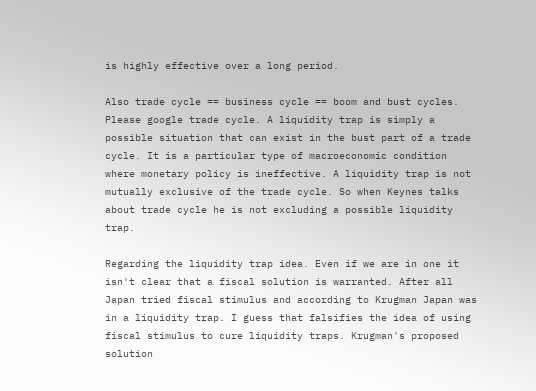is highly effective over a long period.

Also trade cycle == business cycle == boom and bust cycles. Please google trade cycle. A liquidity trap is simply a possible situation that can exist in the bust part of a trade cycle. It is a particular type of macroeconomic condition where monetary policy is ineffective. A liquidity trap is not mutually exclusive of the trade cycle. So when Keynes talks about trade cycle he is not excluding a possible liquidity trap.

Regarding the liquidity trap idea. Even if we are in one it isn't clear that a fiscal solution is warranted. After all Japan tried fiscal stimulus and according to Krugman Japan was in a liquidity trap. I guess that falsifies the idea of using fiscal stimulus to cure liquidity traps. Krugman's proposed solution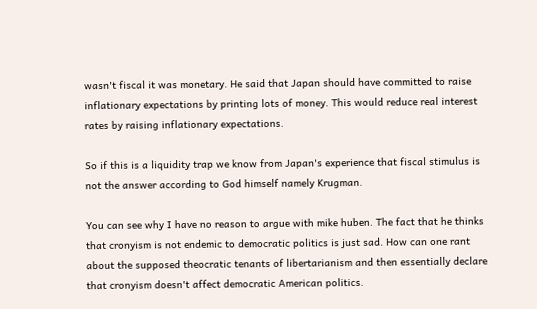wasn't fiscal it was monetary. He said that Japan should have committed to raise inflationary expectations by printing lots of money. This would reduce real interest rates by raising inflationary expectations.

So if this is a liquidity trap we know from Japan's experience that fiscal stimulus is not the answer according to God himself namely Krugman.

You can see why I have no reason to argue with mike huben. The fact that he thinks that cronyism is not endemic to democratic politics is just sad. How can one rant about the supposed theocratic tenants of libertarianism and then essentially declare that cronyism doesn't affect democratic American politics.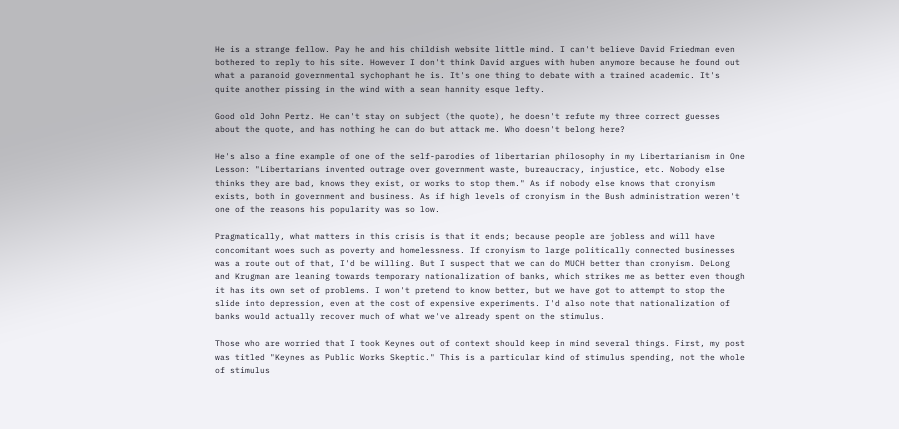He is a strange fellow. Pay he and his childish website little mind. I can't believe David Friedman even bothered to reply to his site. However I don't think David argues with huben anymore because he found out what a paranoid governmental sychophant he is. It's one thing to debate with a trained academic. It's quite another pissing in the wind with a sean hannity esque lefty.

Good old John Pertz. He can't stay on subject (the quote), he doesn't refute my three correct guesses about the quote, and has nothing he can do but attack me. Who doesn't belong here?

He's also a fine example of one of the self-parodies of libertarian philosophy in my Libertarianism in One Lesson: "Libertarians invented outrage over government waste, bureaucracy, injustice, etc. Nobody else thinks they are bad, knows they exist, or works to stop them." As if nobody else knows that cronyism exists, both in government and business. As if high levels of cronyism in the Bush administration weren't one of the reasons his popularity was so low.

Pragmatically, what matters in this crisis is that it ends; because people are jobless and will have concomitant woes such as poverty and homelessness. If cronyism to large politically connected businesses was a route out of that, I'd be willing. But I suspect that we can do MUCH better than cronyism. DeLong and Krugman are leaning towards temporary nationalization of banks, which strikes me as better even though it has its own set of problems. I won't pretend to know better, but we have got to attempt to stop the slide into depression, even at the cost of expensive experiments. I'd also note that nationalization of banks would actually recover much of what we've already spent on the stimulus.

Those who are worried that I took Keynes out of context should keep in mind several things. First, my post was titled "Keynes as Public Works Skeptic." This is a particular kind of stimulus spending, not the whole of stimulus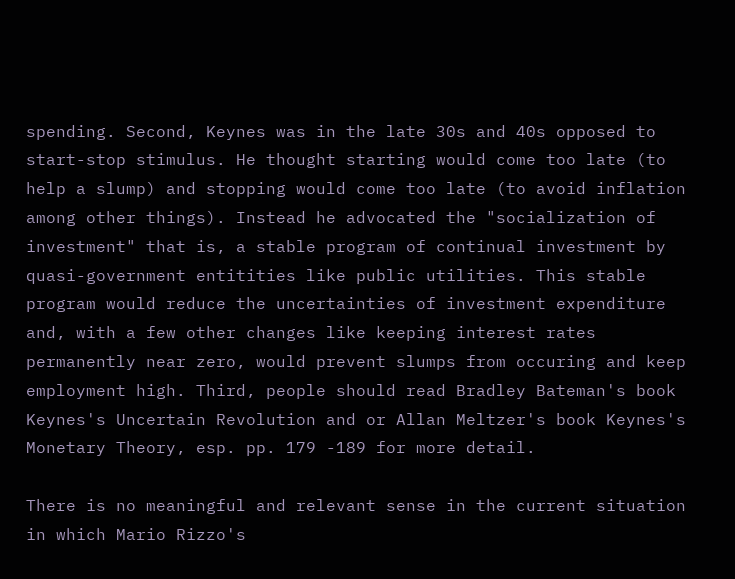spending. Second, Keynes was in the late 30s and 40s opposed to start-stop stimulus. He thought starting would come too late (to help a slump) and stopping would come too late (to avoid inflation among other things). Instead he advocated the "socialization of investment" that is, a stable program of continual investment by quasi-government entitities like public utilities. This stable program would reduce the uncertainties of investment expenditure and, with a few other changes like keeping interest rates permanently near zero, would prevent slumps from occuring and keep employment high. Third, people should read Bradley Bateman's book Keynes's Uncertain Revolution and or Allan Meltzer's book Keynes's Monetary Theory, esp. pp. 179 -189 for more detail.

There is no meaningful and relevant sense in the current situation in which Mario Rizzo's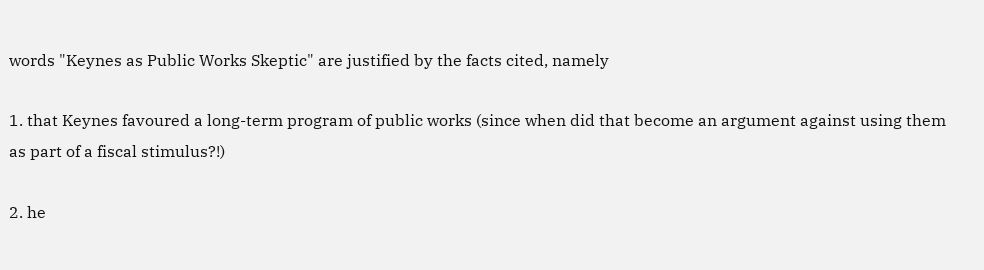words "Keynes as Public Works Skeptic" are justified by the facts cited, namely

1. that Keynes favoured a long-term program of public works (since when did that become an argument against using them as part of a fiscal stimulus?!)

2. he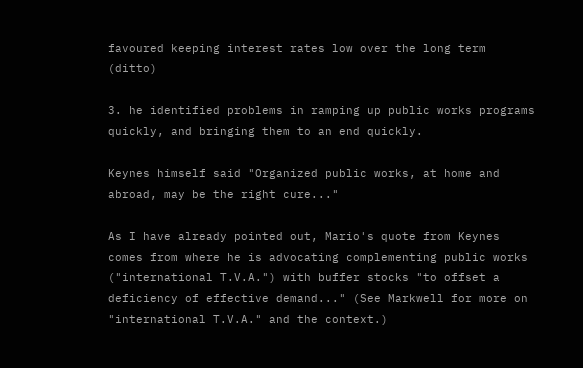favoured keeping interest rates low over the long term (ditto)

3. he identified problems in ramping up public works programs quickly, and bringing them to an end quickly.

Keynes himself said "Organized public works, at home and abroad, may be the right cure..."

As I have already pointed out, Mario's quote from Keynes comes from where he is advocating complementing public works ("international T.V.A.") with buffer stocks "to offset a deficiency of effective demand..." (See Markwell for more on "international T.V.A." and the context.)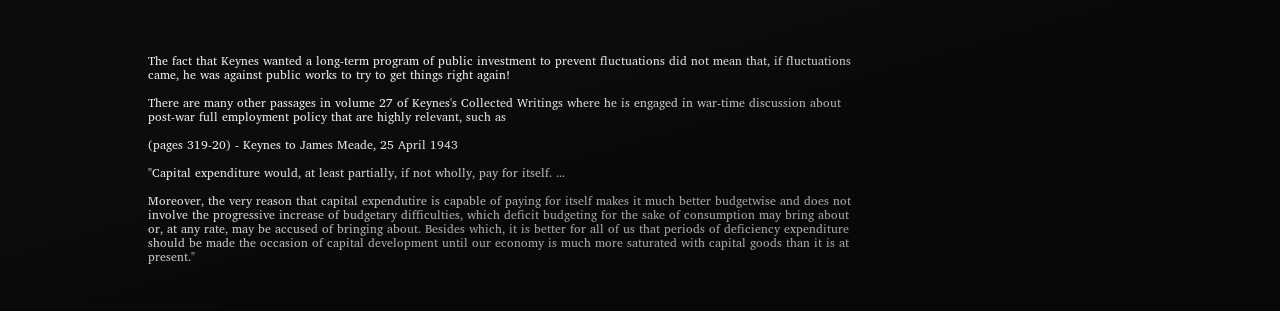The fact that Keynes wanted a long-term program of public investment to prevent fluctuations did not mean that, if fluctuations came, he was against public works to try to get things right again!

There are many other passages in volume 27 of Keynes's Collected Writings where he is engaged in war-time discussion about post-war full employment policy that are highly relevant, such as

(pages 319-20) - Keynes to James Meade, 25 April 1943

"Capital expenditure would, at least partially, if not wholly, pay for itself. ...

Moreover, the very reason that capital expendutire is capable of paying for itself makes it much better budgetwise and does not involve the progressive increase of budgetary difficulties, which deficit budgeting for the sake of consumption may bring about or, at any rate, may be accused of bringing about. Besides which, it is better for all of us that periods of deficiency expenditure should be made the occasion of capital development until our economy is much more saturated with capital goods than it is at present."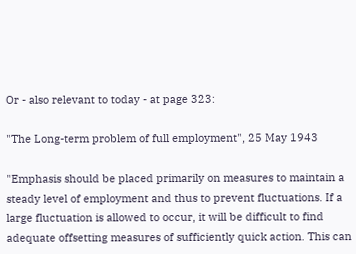Or - also relevant to today - at page 323:

"The Long-term problem of full employment", 25 May 1943

"Emphasis should be placed primarily on measures to maintain a steady level of employment and thus to prevent fluctuations. If a large fluctuation is allowed to occur, it will be difficult to find adequate offsetting measures of sufficiently quick action. This can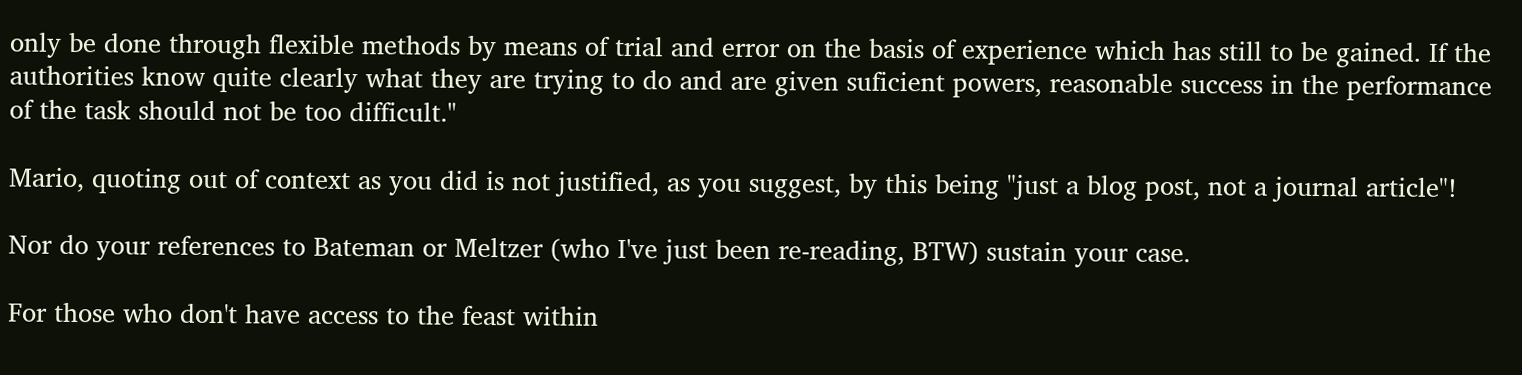only be done through flexible methods by means of trial and error on the basis of experience which has still to be gained. If the authorities know quite clearly what they are trying to do and are given suficient powers, reasonable success in the performance of the task should not be too difficult."

Mario, quoting out of context as you did is not justified, as you suggest, by this being "just a blog post, not a journal article"!

Nor do your references to Bateman or Meltzer (who I've just been re-reading, BTW) sustain your case.

For those who don't have access to the feast within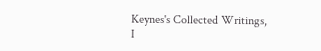Keynes's Collected Writings, I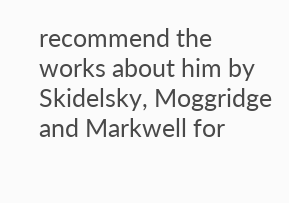recommend the works about him by Skidelsky, Moggridge and Markwell for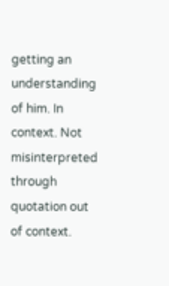getting an understanding of him. In context. Not misinterpreted through quotation out of context.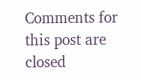Comments for this post are closed